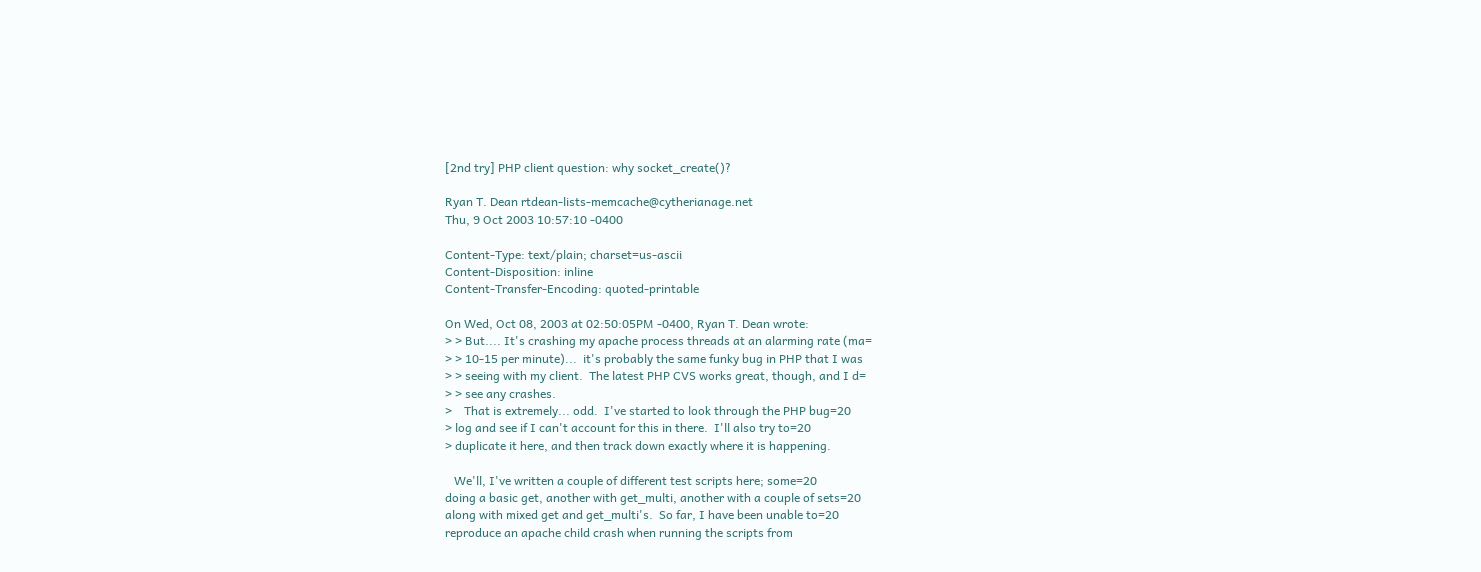[2nd try] PHP client question: why socket_create()?

Ryan T. Dean rtdean-lists-memcache@cytherianage.net
Thu, 9 Oct 2003 10:57:10 -0400

Content-Type: text/plain; charset=us-ascii
Content-Disposition: inline
Content-Transfer-Encoding: quoted-printable

On Wed, Oct 08, 2003 at 02:50:05PM -0400, Ryan T. Dean wrote:
> > But.... It's crashing my apache process threads at an alarming rate (ma=
> > 10-15 per minute)...  it's probably the same funky bug in PHP that I was
> > seeing with my client.  The latest PHP CVS works great, though, and I d=
> > see any crashes.
>    That is extremely... odd.  I've started to look through the PHP bug=20
> log and see if I can't account for this in there.  I'll also try to=20
> duplicate it here, and then track down exactly where it is happening.

   We'll, I've written a couple of different test scripts here; some=20
doing a basic get, another with get_multi, another with a couple of sets=20
along with mixed get and get_multi's.  So far, I have been unable to=20
reproduce an apache child crash when running the scripts from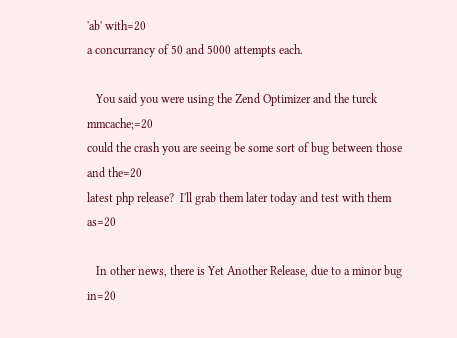'ab' with=20
a concurrancy of 50 and 5000 attempts each.

   You said you were using the Zend Optimizer and the turck mmcache;=20
could the crash you are seeing be some sort of bug between those and the=20
latest php release?  I'll grab them later today and test with them as=20

   In other news, there is Yet Another Release, due to a minor bug in=20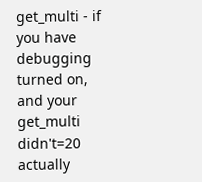get_multi - if you have debugging turned on, and your get_multi didn't=20
actually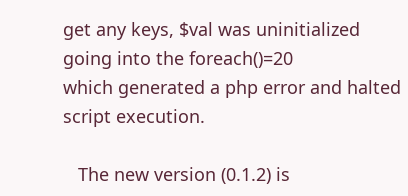get any keys, $val was uninitialized going into the foreach()=20
which generated a php error and halted script execution.

   The new version (0.1.2) is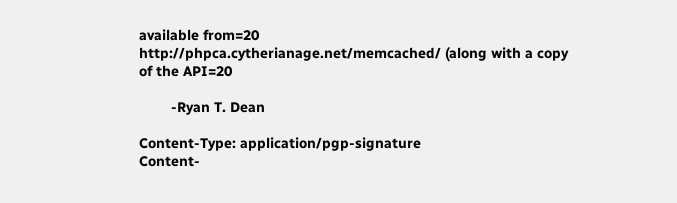available from=20
http://phpca.cytherianage.net/memcached/ (along with a copy of the API=20

        -Ryan T. Dean

Content-Type: application/pgp-signature
Content-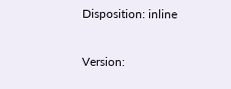Disposition: inline

Version: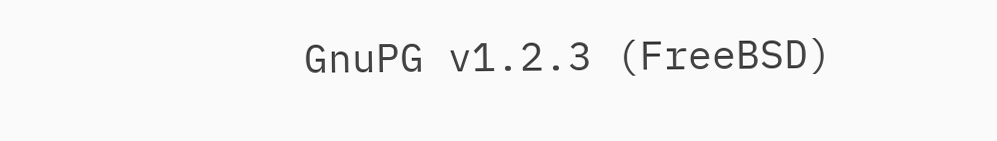GnuPG v1.2.3 (FreeBSD)